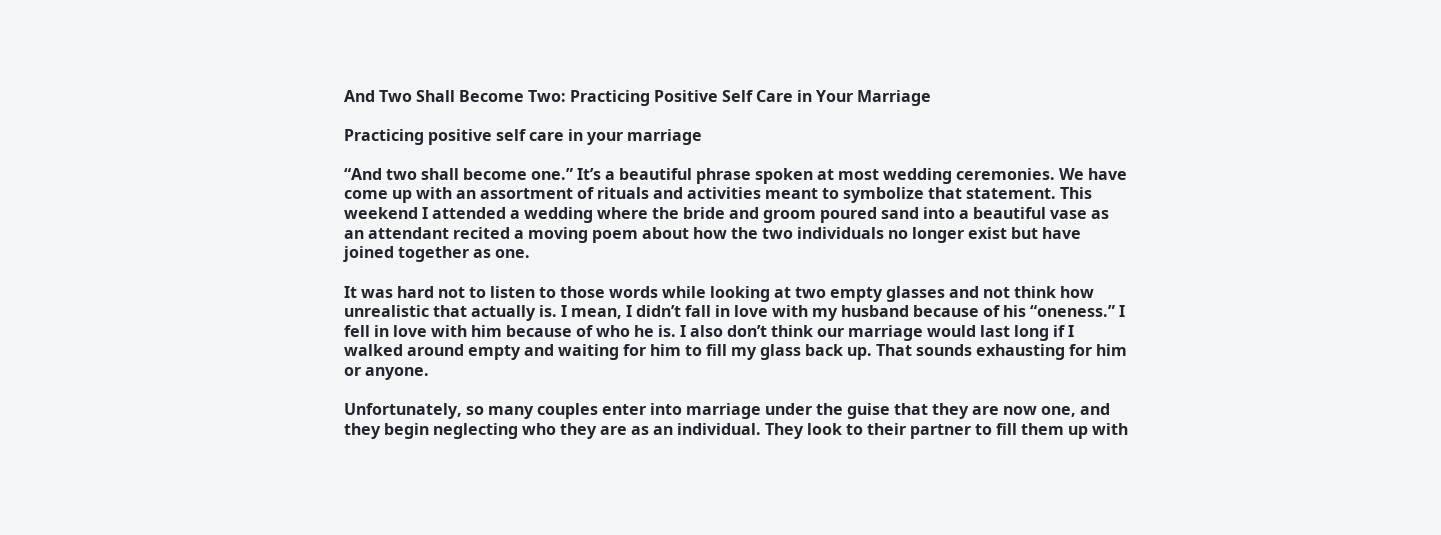And Two Shall Become Two: Practicing Positive Self Care in Your Marriage

Practicing positive self care in your marriage

“And two shall become one.” It’s a beautiful phrase spoken at most wedding ceremonies. We have come up with an assortment of rituals and activities meant to symbolize that statement. This weekend I attended a wedding where the bride and groom poured sand into a beautiful vase as an attendant recited a moving poem about how the two individuals no longer exist but have joined together as one.

It was hard not to listen to those words while looking at two empty glasses and not think how unrealistic that actually is. I mean, I didn’t fall in love with my husband because of his “oneness.” I fell in love with him because of who he is. I also don’t think our marriage would last long if I walked around empty and waiting for him to fill my glass back up. That sounds exhausting for him or anyone.

Unfortunately, so many couples enter into marriage under the guise that they are now one, and they begin neglecting who they are as an individual. They look to their partner to fill them up with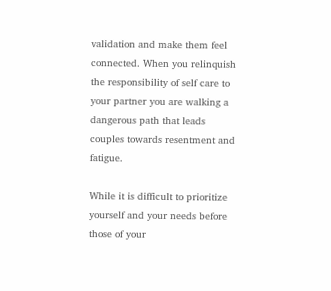validation and make them feel connected. When you relinquish the responsibility of self care to your partner you are walking a dangerous path that leads couples towards resentment and fatigue.

While it is difficult to prioritize yourself and your needs before those of your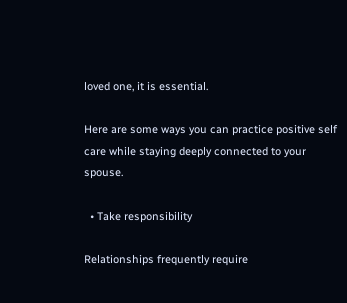loved one, it is essential.

Here are some ways you can practice positive self care while staying deeply connected to your spouse.

  • Take responsibility

Relationships frequently require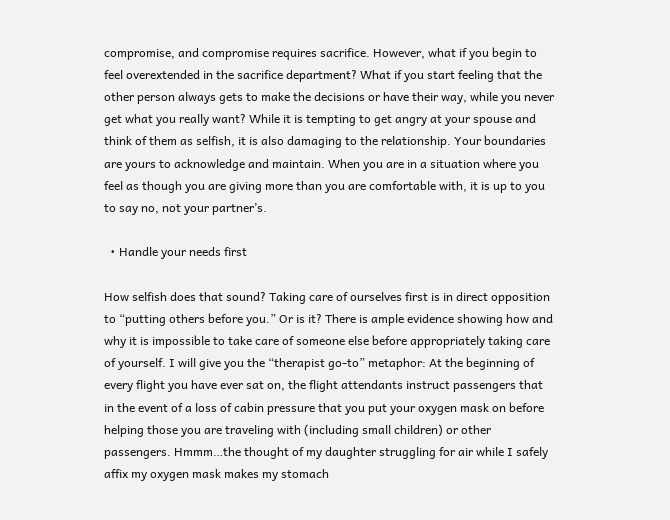compromise, and compromise requires sacrifice. However, what if you begin to feel overextended in the sacrifice department? What if you start feeling that the other person always gets to make the decisions or have their way, while you never get what you really want? While it is tempting to get angry at your spouse and think of them as selfish, it is also damaging to the relationship. Your boundaries are yours to acknowledge and maintain. When you are in a situation where you feel as though you are giving more than you are comfortable with, it is up to you to say no, not your partner’s.

  • Handle your needs first

How selfish does that sound? Taking care of ourselves first is in direct opposition to “putting others before you.” Or is it? There is ample evidence showing how and why it is impossible to take care of someone else before appropriately taking care of yourself. I will give you the “therapist go-to” metaphor: At the beginning of every flight you have ever sat on, the flight attendants instruct passengers that in the event of a loss of cabin pressure that you put your oxygen mask on before helping those you are traveling with (including small children) or other passengers. Hmmm…the thought of my daughter struggling for air while I safely affix my oxygen mask makes my stomach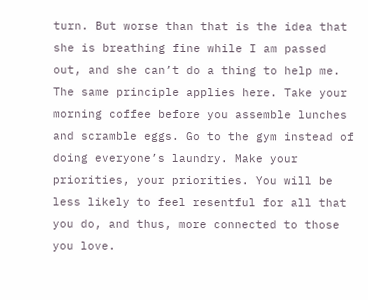turn. But worse than that is the idea that she is breathing fine while I am passed out, and she can’t do a thing to help me. The same principle applies here. Take your morning coffee before you assemble lunches and scramble eggs. Go to the gym instead of doing everyone’s laundry. Make your priorities, your priorities. You will be less likely to feel resentful for all that you do, and thus, more connected to those you love.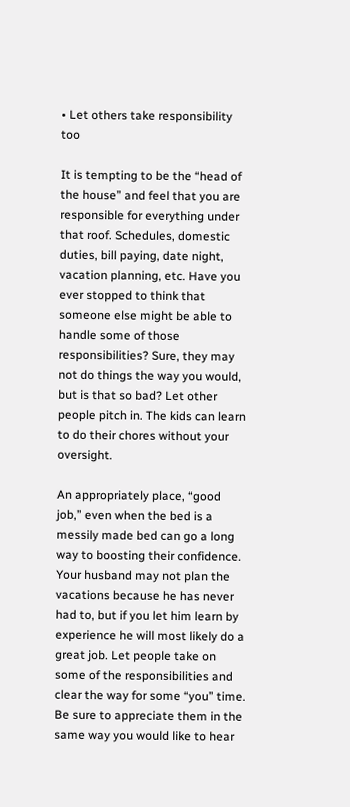• Let others take responsibility too

It is tempting to be the “head of the house” and feel that you are responsible for everything under that roof. Schedules, domestic duties, bill paying, date night, vacation planning, etc. Have you ever stopped to think that someone else might be able to handle some of those responsibilities? Sure, they may not do things the way you would, but is that so bad? Let other people pitch in. The kids can learn to do their chores without your oversight.

An appropriately place, “good job,” even when the bed is a messily made bed can go a long way to boosting their confidence. Your husband may not plan the vacations because he has never had to, but if you let him learn by experience he will most likely do a great job. Let people take on some of the responsibilities and clear the way for some “you” time. Be sure to appreciate them in the same way you would like to hear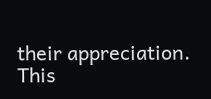their appreciation. This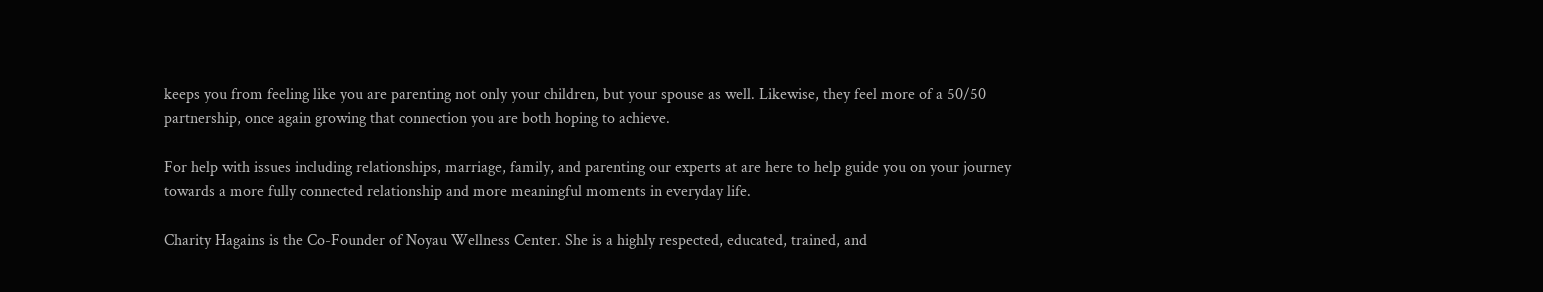keeps you from feeling like you are parenting not only your children, but your spouse as well. Likewise, they feel more of a 50/50 partnership, once again growing that connection you are both hoping to achieve.

For help with issues including relationships, marriage, family, and parenting our experts at are here to help guide you on your journey towards a more fully connected relationship and more meaningful moments in everyday life.

Charity Hagains is the Co-Founder of Noyau Wellness Center. She is a highly respected, educated, trained, and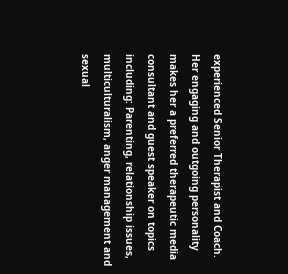experienced Senior Therapist and Coach. Her engaging and outgoing personality makes her a preferred therapeutic media consultant and guest speaker on topics including: Parenting, relationship issues, multiculturalism, anger management and sexual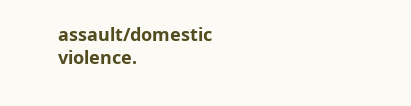assault/domestic violence.